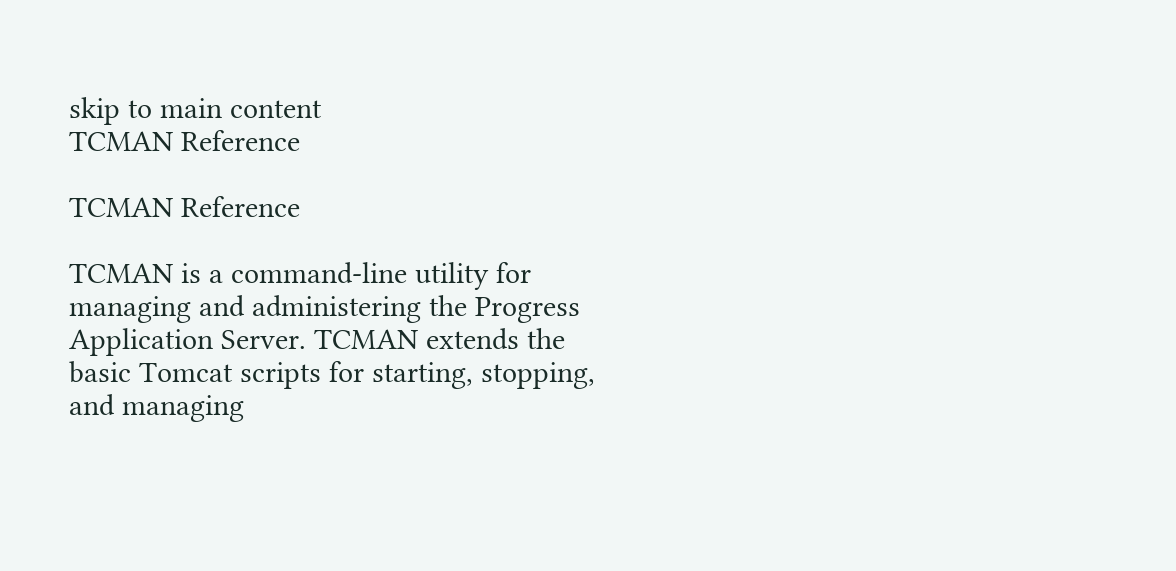skip to main content
TCMAN Reference

TCMAN Reference

TCMAN is a command-line utility for managing and administering the Progress Application Server. TCMAN extends the basic Tomcat scripts for starting, stopping, and managing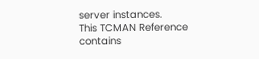server instances.
This TCMAN Reference contains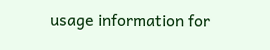usage information for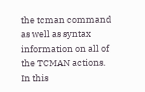the tcman command as well as syntax information on all of the TCMAN actions.
In this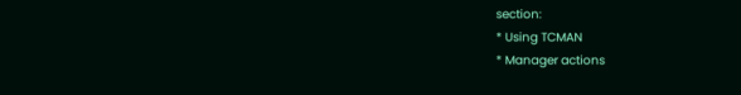section:
* Using TCMAN
* Manager actions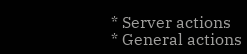* Server actions
* General actions